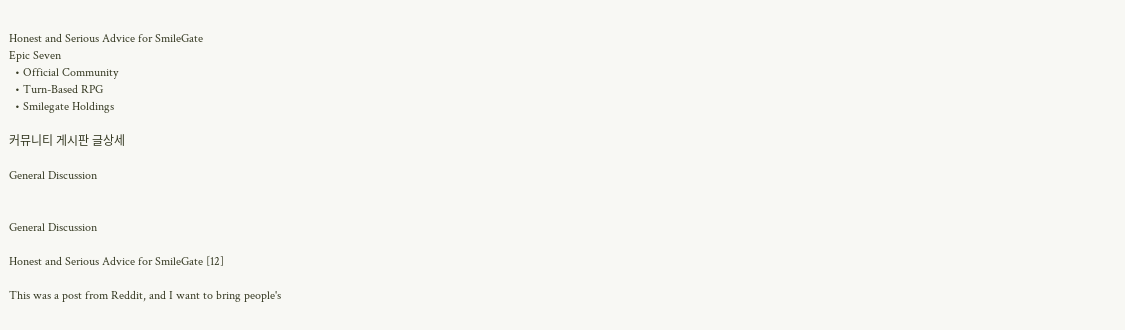Honest and Serious Advice for SmileGate
Epic Seven
  • Official Community
  • Turn-Based RPG
  • Smilegate Holdings

커뮤니티 게시판 글상세

General Discussion


General Discussion

Honest and Serious Advice for SmileGate [12]

This was a post from Reddit, and I want to bring people's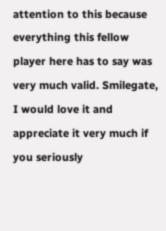attention to this because everything this fellow player here has to say was very much valid. Smilegate, I would love it and appreciate it very much if you seriously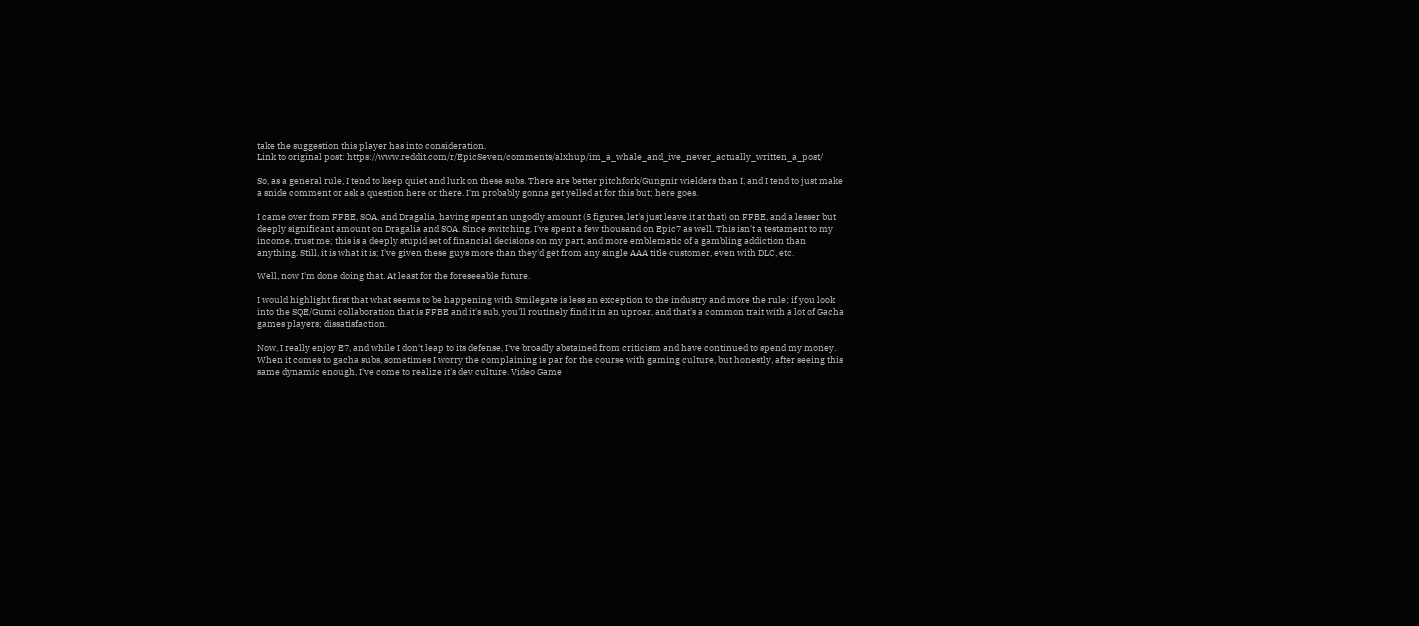take the suggestion this player has into consideration.
Link to original post: https://www.reddit.com/r/EpicSeven/comments/alxhup/im_a_whale_and_ive_never_actually_written_a_post/

So, as a general rule, I tend to keep quiet and lurk on these subs. There are better pitchfork/Gungnir wielders than I, and I tend to just make a snide comment or ask a question here or there. I'm probably gonna get yelled at for this but; here goes.

I came over from FFBE, SOA, and Dragalia, having spent an ungodly amount (5 figures, let's just leave it at that) on FFBE, and a lesser but deeply significant amount on Dragalia and SOA. Since switching, I've spent a few thousand on Epic7 as well. This isn't a testament to my income, trust me; this is a deeply stupid set of financial decisions on my part, and more emblematic of a gambling addiction than anything. Still, it is what it is; I've given these guys more than they'd get from any single AAA title customer, even with DLC, etc.

Well, now I'm done doing that. At least for the foreseeable future.

I would highlight first that what seems to be happening with Smilegate is less an exception to the industry and more the rule; if you look into the SQE/Gumi collaboration that is FFBE and it's sub, you'll routinely find it in an uproar, and that's a common trait with a lot of Gacha games players; dissatisfaction.

Now, I really enjoy E7, and while I don't leap to its defense, I've broadly abstained from criticism and have continued to spend my money. When it comes to gacha subs, sometimes I worry the complaining is par for the course with gaming culture, but honestly, after seeing this same dynamic enough, I've come to realize it's dev culture. Video Game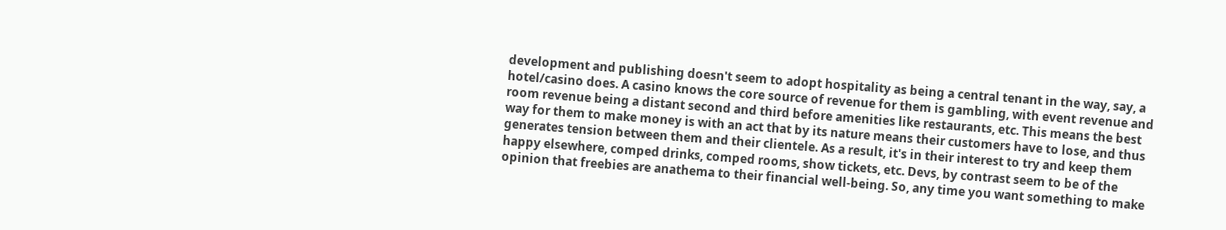development and publishing doesn't seem to adopt hospitality as being a central tenant in the way, say, a hotel/casino does. A casino knows the core source of revenue for them is gambling, with event revenue and room revenue being a distant second and third before amenities like restaurants, etc. This means the best way for them to make money is with an act that by its nature means their customers have to lose, and thus generates tension between them and their clientele. As a result, it's in their interest to try and keep them happy elsewhere, comped drinks, comped rooms, show tickets, etc. Devs, by contrast seem to be of the opinion that freebies are anathema to their financial well-being. So, any time you want something to make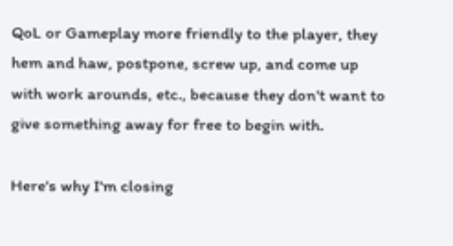QoL or Gameplay more friendly to the player, they hem and haw, postpone, screw up, and come up with work arounds, etc., because they don't want to give something away for free to begin with.

Here's why I'm closing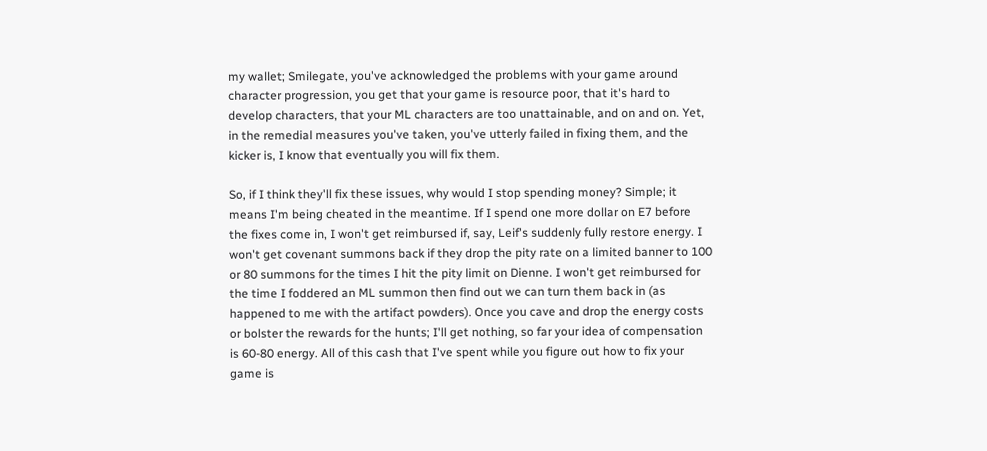my wallet; Smilegate, you've acknowledged the problems with your game around character progression, you get that your game is resource poor, that it's hard to develop characters, that your ML characters are too unattainable, and on and on. Yet, in the remedial measures you've taken, you've utterly failed in fixing them, and the kicker is, I know that eventually you will fix them.

So, if I think they'll fix these issues, why would I stop spending money? Simple; it means I'm being cheated in the meantime. If I spend one more dollar on E7 before the fixes come in, I won't get reimbursed if, say, Leif's suddenly fully restore energy. I won't get covenant summons back if they drop the pity rate on a limited banner to 100 or 80 summons for the times I hit the pity limit on Dienne. I won't get reimbursed for the time I foddered an ML summon then find out we can turn them back in (as happened to me with the artifact powders). Once you cave and drop the energy costs or bolster the rewards for the hunts; I'll get nothing, so far your idea of compensation is 60-80 energy. All of this cash that I've spent while you figure out how to fix your game is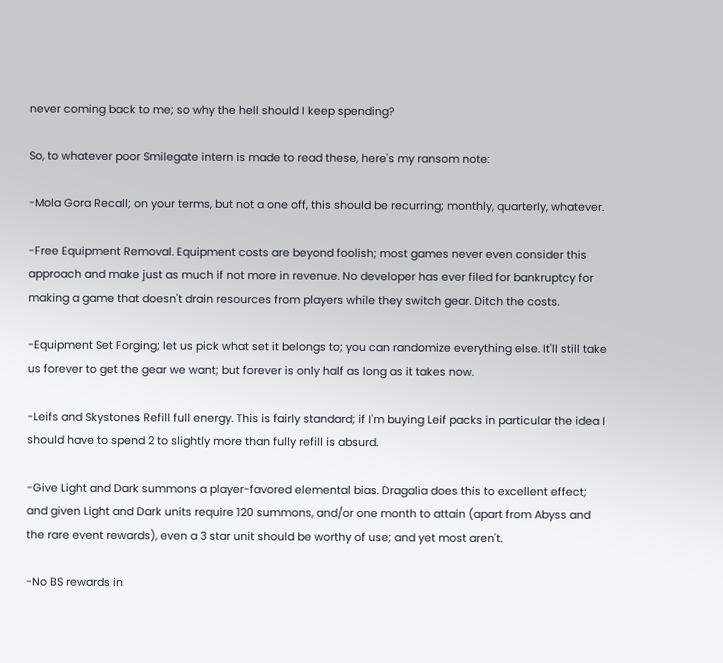never coming back to me; so why the hell should I keep spending?

So, to whatever poor Smilegate intern is made to read these, here's my ransom note:

-Mola Gora Recall; on your terms, but not a one off, this should be recurring; monthly, quarterly, whatever.

-Free Equipment Removal. Equipment costs are beyond foolish; most games never even consider this approach and make just as much if not more in revenue. No developer has ever filed for bankruptcy for making a game that doesn't drain resources from players while they switch gear. Ditch the costs.

-Equipment Set Forging; let us pick what set it belongs to; you can randomize everything else. It'll still take us forever to get the gear we want; but forever is only half as long as it takes now.

-Leifs and Skystones Refill full energy. This is fairly standard; if I'm buying Leif packs in particular the idea I should have to spend 2 to slightly more than fully refill is absurd.

-Give Light and Dark summons a player-favored elemental bias. Dragalia does this to excellent effect; and given Light and Dark units require 120 summons, and/or one month to attain (apart from Abyss and the rare event rewards), even a 3 star unit should be worthy of use; and yet most aren't.

-No BS rewards in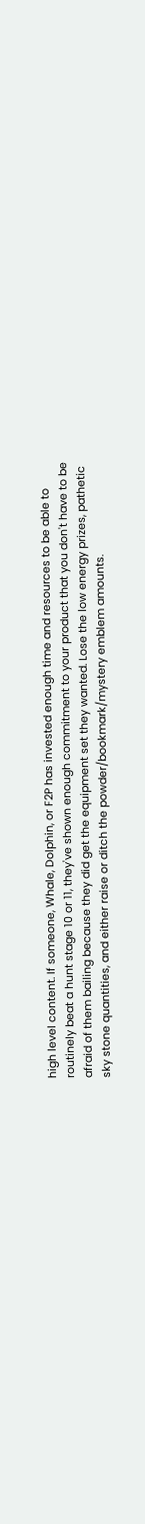high level content. If someone, Whale, Dolphin, or F2P has invested enough time and resources to be able to routinely beat a hunt stage 10 or 11, they've shown enough commitment to your product that you don't have to be afraid of them bailing because they did get the equipment set they wanted. Lose the low energy prizes, pathetic sky stone quantities, and either raise or ditch the powder/bookmark/mystery emblem amounts.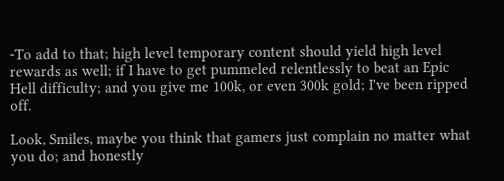-To add to that; high level temporary content should yield high level rewards as well; if I have to get pummeled relentlessly to beat an Epic Hell difficulty; and you give me 100k, or even 300k gold; I've been ripped off.

Look, Smiles, maybe you think that gamers just complain no matter what you do; and honestly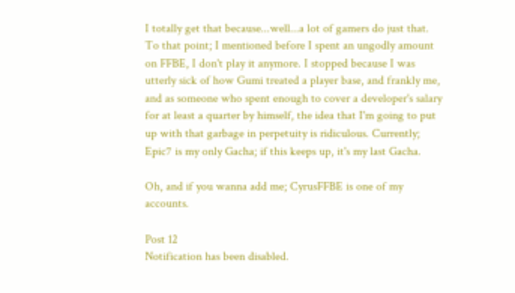I totally get that because...well...a lot of gamers do just that. To that point; I mentioned before I spent an ungodly amount on FFBE, I don't play it anymore. I stopped because I was utterly sick of how Gumi treated a player base, and frankly me, and as someone who spent enough to cover a developer's salary for at least a quarter by himself, the idea that I'm going to put up with that garbage in perpetuity is ridiculous. Currently; Epic7 is my only Gacha; if this keeps up, it's my last Gacha.

Oh, and if you wanna add me; CyrusFFBE is one of my accounts.

Post 12
Notification has been disabled.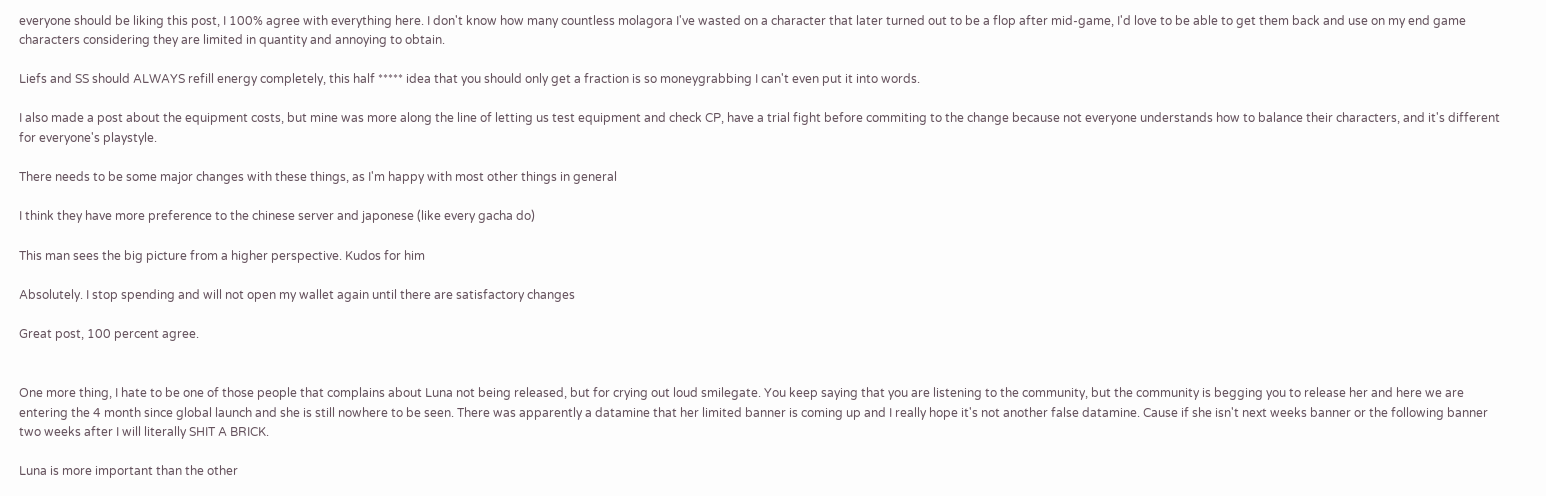everyone should be liking this post, I 100% agree with everything here. I don't know how many countless molagora I've wasted on a character that later turned out to be a flop after mid-game, I'd love to be able to get them back and use on my end game characters considering they are limited in quantity and annoying to obtain.

Liefs and SS should ALWAYS refill energy completely, this half ***** idea that you should only get a fraction is so moneygrabbing I can't even put it into words.

I also made a post about the equipment costs, but mine was more along the line of letting us test equipment and check CP, have a trial fight before commiting to the change because not everyone understands how to balance their characters, and it's different for everyone's playstyle.

There needs to be some major changes with these things, as I'm happy with most other things in general

I think they have more preference to the chinese server and japonese (like every gacha do)

This man sees the big picture from a higher perspective. Kudos for him

Absolutely. I stop spending and will not open my wallet again until there are satisfactory changes

Great post, 100 percent agree.


One more thing, I hate to be one of those people that complains about Luna not being released, but for crying out loud smilegate. You keep saying that you are listening to the community, but the community is begging you to release her and here we are entering the 4 month since global launch and she is still nowhere to be seen. There was apparently a datamine that her limited banner is coming up and I really hope it's not another false datamine. Cause if she isn't next weeks banner or the following banner two weeks after I will literally SHIT A BRICK.

Luna is more important than the other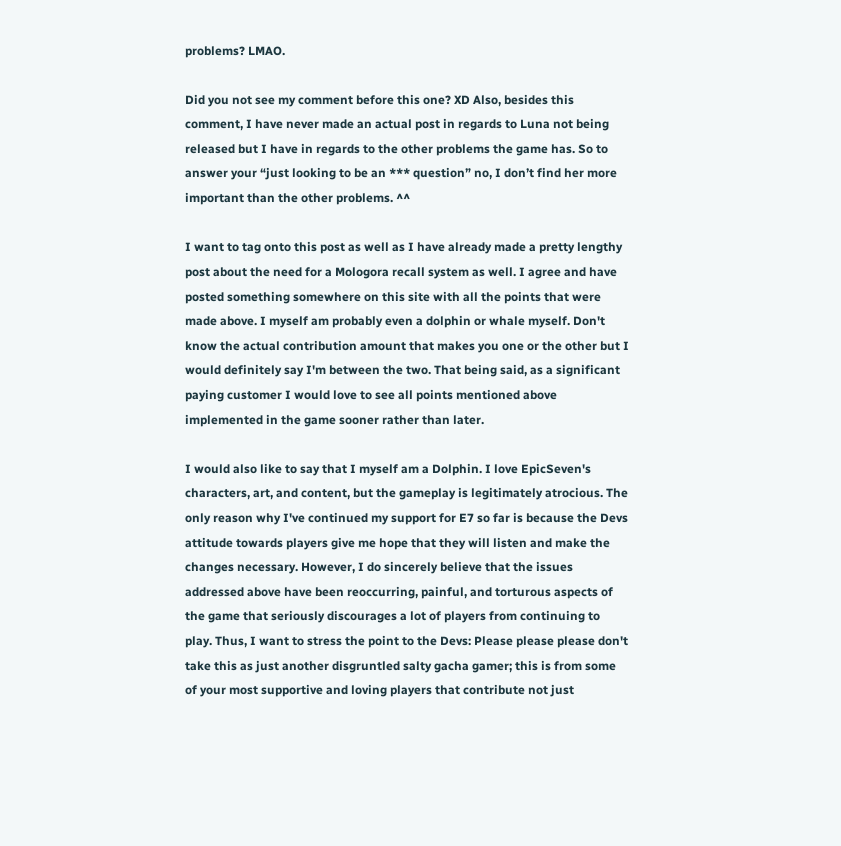problems? LMAO.

Did you not see my comment before this one? XD Also, besides this comment, I have never made an actual post in regards to Luna not being released but I have in regards to the other problems the game has. So to answer your “just looking to be an *** question” no, I don’t find her more important than the other problems. ^^

I want to tag onto this post as well as I have already made a pretty lengthy post about the need for a Mologora recall system as well. I agree and have posted something somewhere on this site with all the points that were made above. I myself am probably even a dolphin or whale myself. Don't know the actual contribution amount that makes you one or the other but I would definitely say I'm between the two. That being said, as a significant paying customer I would love to see all points mentioned above implemented in the game sooner rather than later.

I would also like to say that I myself am a Dolphin. I love EpicSeven's characters, art, and content, but the gameplay is legitimately atrocious. The only reason why I've continued my support for E7 so far is because the Devs attitude towards players give me hope that they will listen and make the changes necessary. However, I do sincerely believe that the issues addressed above have been reoccurring, painful, and torturous aspects of the game that seriously discourages a lot of players from continuing to play. Thus, I want to stress the point to the Devs: Please please please don't take this as just another disgruntled salty gacha gamer; this is from some of your most supportive and loving players that contribute not just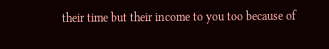their time but their income to you too because of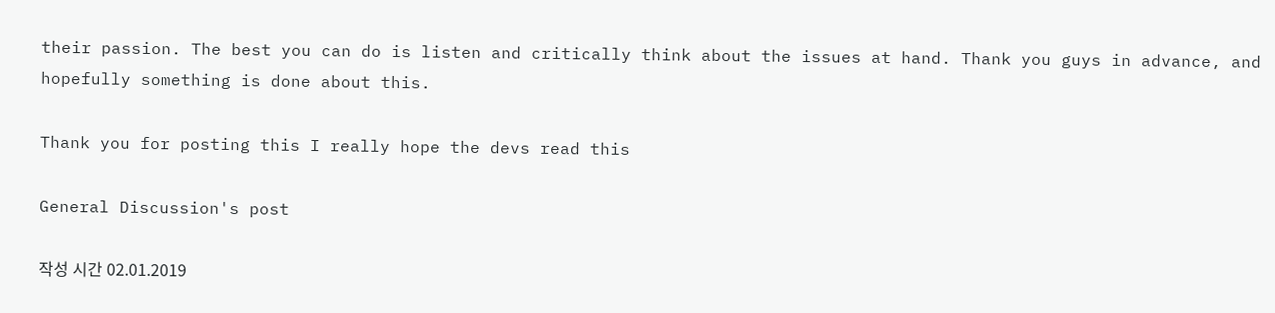their passion. The best you can do is listen and critically think about the issues at hand. Thank you guys in advance, and hopefully something is done about this.

Thank you for posting this I really hope the devs read this

General Discussion's post

작성 시간 02.01.2019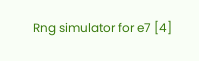Rng simulator for e7 [4]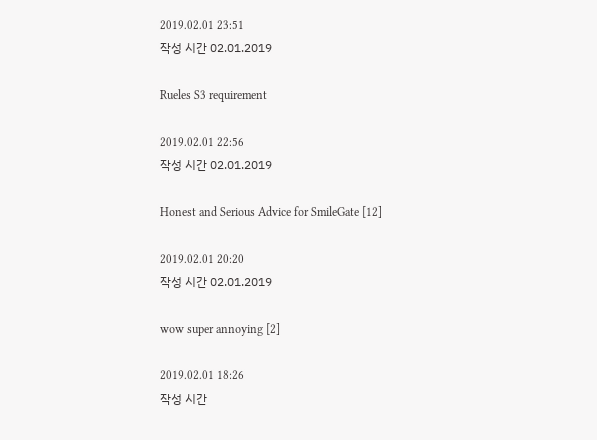2019.02.01 23:51
작성 시간 02.01.2019

Rueles S3 requirement

2019.02.01 22:56
작성 시간 02.01.2019

Honest and Serious Advice for SmileGate [12]

2019.02.01 20:20
작성 시간 02.01.2019

wow super annoying [2]

2019.02.01 18:26
작성 시간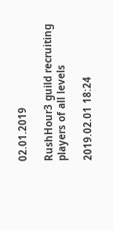02.01.2019

RushHour3 guild recruiting players of all levels

2019.02.01 18:24